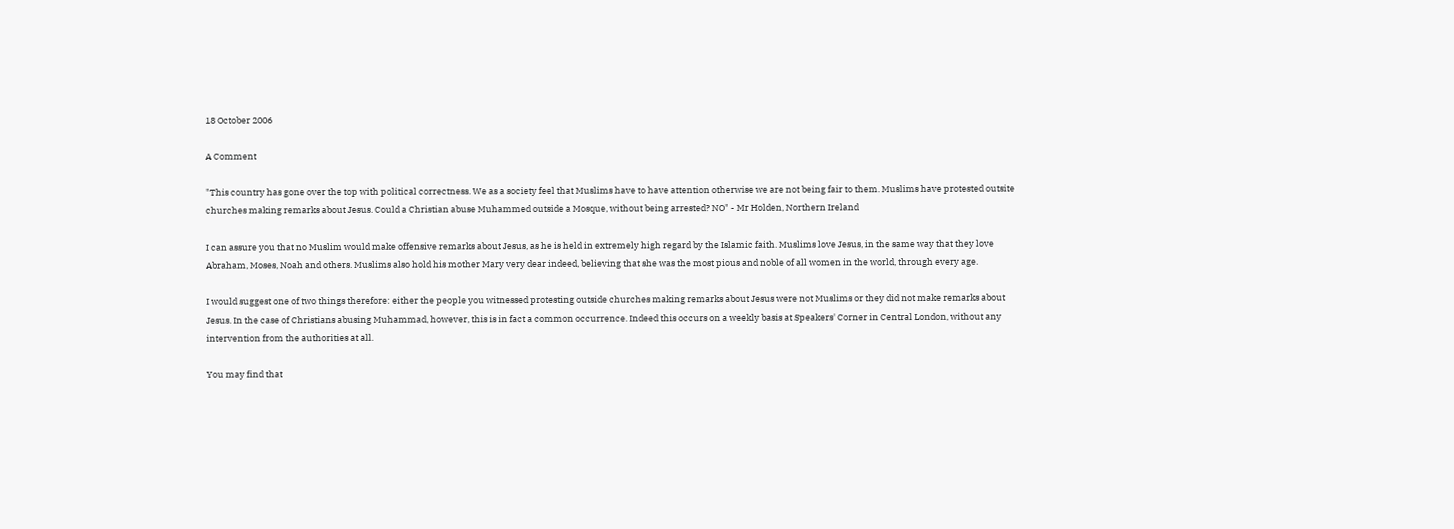18 October 2006

A Comment

"This country has gone over the top with political correctness. We as a society feel that Muslims have to have attention otherwise we are not being fair to them. Muslims have protested outsite churches making remarks about Jesus. Could a Christian abuse Muhammed outside a Mosque, without being arrested? NO" - Mr Holden, Northern Ireland

I can assure you that no Muslim would make offensive remarks about Jesus, as he is held in extremely high regard by the Islamic faith. Muslims love Jesus, in the same way that they love Abraham, Moses, Noah and others. Muslims also hold his mother Mary very dear indeed, believing that she was the most pious and noble of all women in the world, through every age.

I would suggest one of two things therefore: either the people you witnessed protesting outside churches making remarks about Jesus were not Muslims or they did not make remarks about Jesus. In the case of Christians abusing Muhammad, however, this is in fact a common occurrence. Indeed this occurs on a weekly basis at Speakers' Corner in Central London, without any intervention from the authorities at all.

You may find that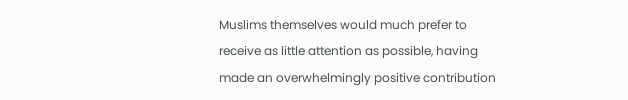Muslims themselves would much prefer to receive as little attention as possible, having made an overwhelmingly positive contribution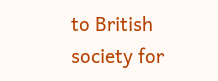to British society for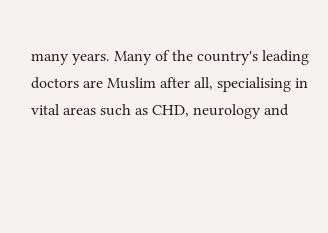many years. Many of the country's leading doctors are Muslim after all, specialising in vital areas such as CHD, neurology and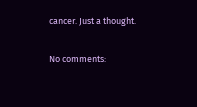cancer. Just a thought.

No comments: